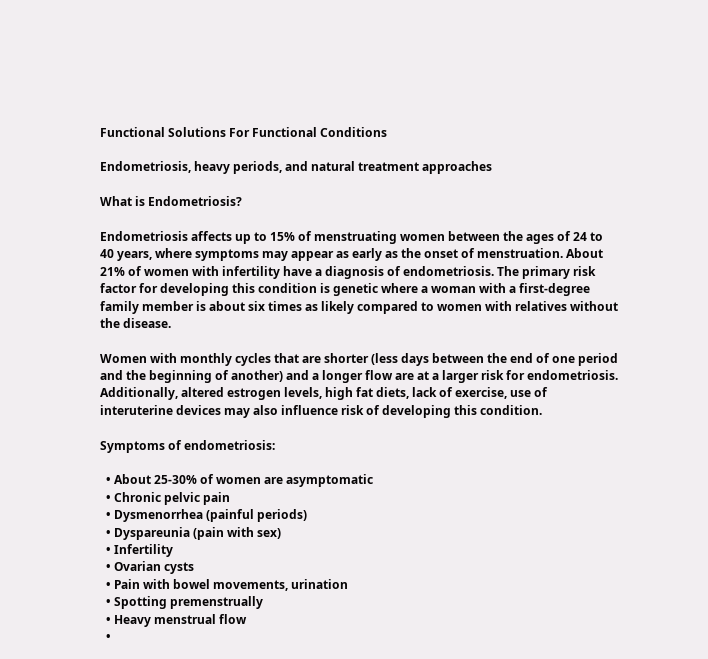Functional Solutions For Functional Conditions

Endometriosis, heavy periods, and natural treatment approaches

What is Endometriosis?

Endometriosis affects up to 15% of menstruating women between the ages of 24 to 40 years, where symptoms may appear as early as the onset of menstruation. About 21% of women with infertility have a diagnosis of endometriosis. The primary risk factor for developing this condition is genetic where a woman with a first-degree family member is about six times as likely compared to women with relatives without the disease.

Women with monthly cycles that are shorter (less days between the end of one period and the beginning of another) and a longer flow are at a larger risk for endometriosis. Additionally, altered estrogen levels, high fat diets, lack of exercise, use of interuterine devices may also influence risk of developing this condition.

Symptoms of endometriosis:

  • About 25-30% of women are asymptomatic
  • Chronic pelvic pain
  • Dysmenorrhea (painful periods)
  • Dyspareunia (pain with sex)
  • Infertility
  • Ovarian cysts
  • Pain with bowel movements, urination
  • Spotting premenstrually
  • Heavy menstrual flow
  •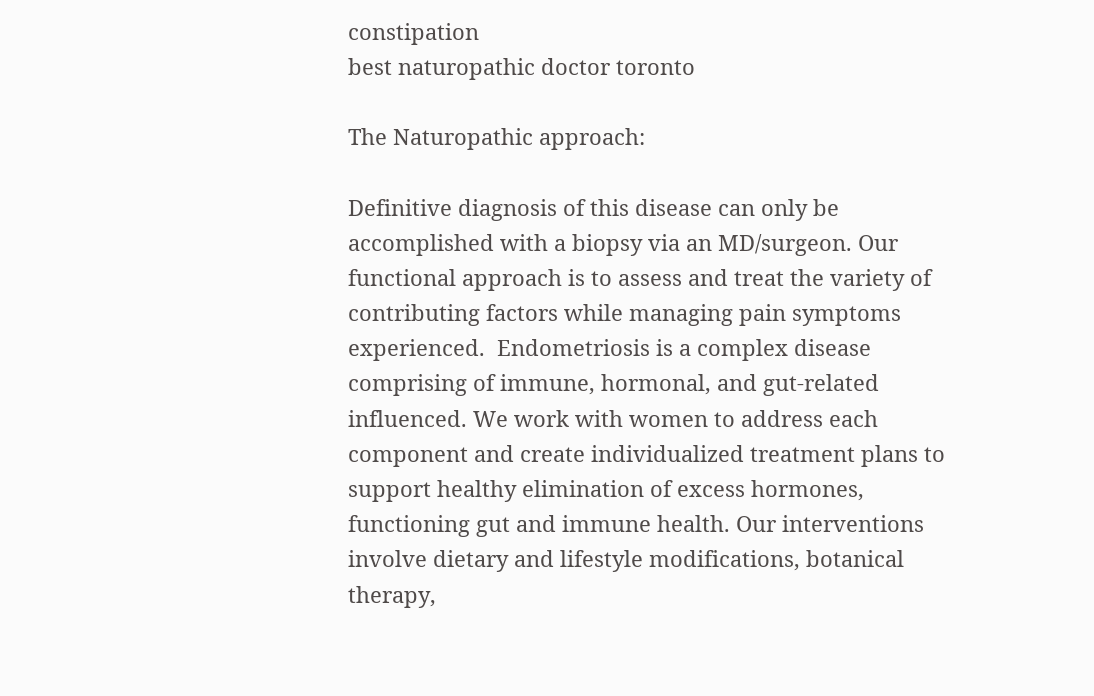constipation
best naturopathic doctor toronto

The Naturopathic approach:

Definitive diagnosis of this disease can only be accomplished with a biopsy via an MD/surgeon. Our functional approach is to assess and treat the variety of contributing factors while managing pain symptoms experienced.  Endometriosis is a complex disease comprising of immune, hormonal, and gut-related influenced. We work with women to address each component and create individualized treatment plans to support healthy elimination of excess hormones, functioning gut and immune health. Our interventions involve dietary and lifestyle modifications, botanical therapy,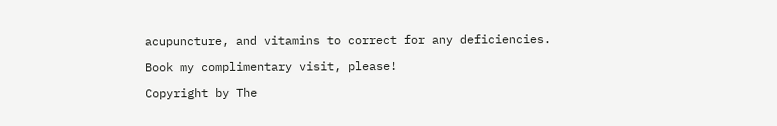acupuncture, and vitamins to correct for any deficiencies.

Book my complimentary visit, please!

Copyright by The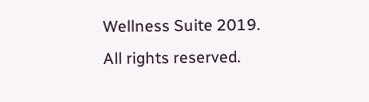Wellness Suite 2019. All rights reserved.